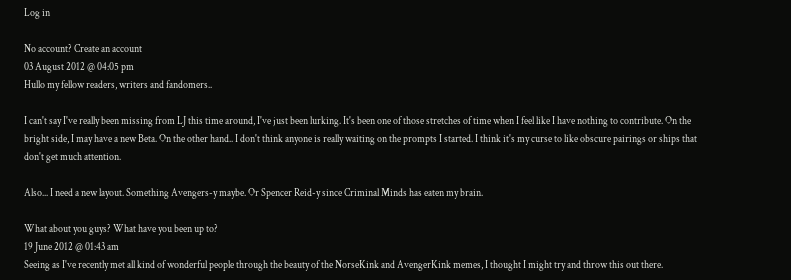Log in

No account? Create an account
03 August 2012 @ 04:05 pm
Hullo my fellow readers, writers and fandomers..

I can't say I've really been missing from LJ this time around, I've just been lurking. It's been one of those stretches of time when I feel like I have nothing to contribute. On the bright side, I may have a new Beta. On the other hand.. I don't think anyone is really waiting on the prompts I started. I think it's my curse to like obscure pairings or ships that don't get much attention.

Also... I need a new layout. Something Avengers-y maybe. Or Spencer Reid-y since Criminal Minds has eaten my brain.

What about you guys? What have you been up to?
19 June 2012 @ 01:43 am
Seeing as I've recently met all kind of wonderful people through the beauty of the NorseKink and AvengerKink memes, I thought I might try and throw this out there.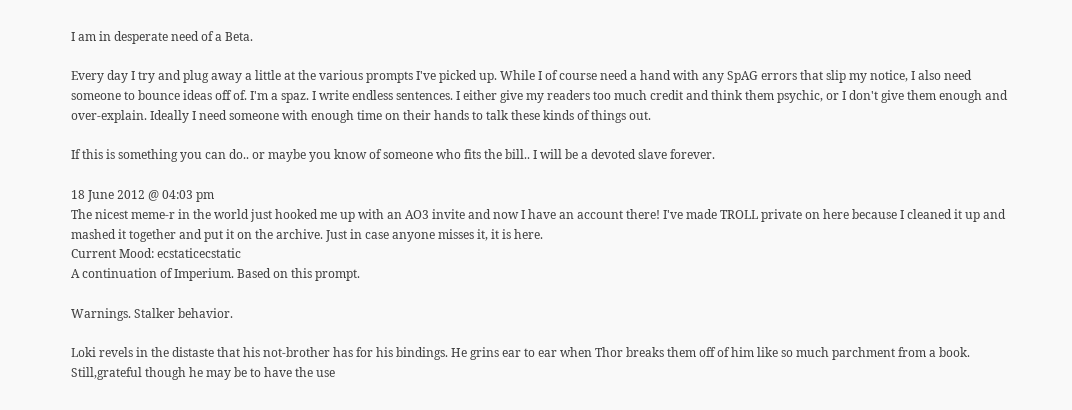I am in desperate need of a Beta.

Every day I try and plug away a little at the various prompts I've picked up. While I of course need a hand with any SpAG errors that slip my notice, I also need someone to bounce ideas off of. I'm a spaz. I write endless sentences. I either give my readers too much credit and think them psychic, or I don't give them enough and over-explain. Ideally I need someone with enough time on their hands to talk these kinds of things out.

If this is something you can do.. or maybe you know of someone who fits the bill.. I will be a devoted slave forever.

18 June 2012 @ 04:03 pm
The nicest meme-r in the world just hooked me up with an AO3 invite and now I have an account there! I've made TROLL private on here because I cleaned it up and mashed it together and put it on the archive. Just in case anyone misses it, it is here.
Current Mood: ecstaticecstatic
A continuation of Imperium. Based on this prompt.

Warnings. Stalker behavior.

Loki revels in the distaste that his not-brother has for his bindings. He grins ear to ear when Thor breaks them off of him like so much parchment from a book. Still,grateful though he may be to have the use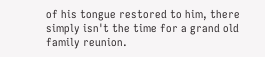of his tongue restored to him, there simply isn't the time for a grand old family reunion.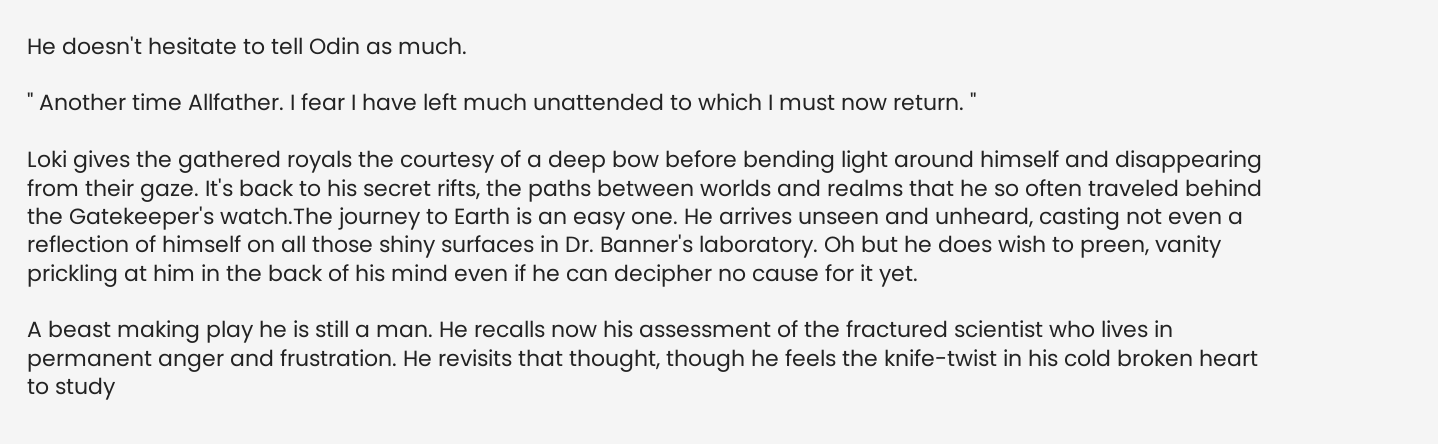He doesn't hesitate to tell Odin as much.

" Another time Allfather. I fear I have left much unattended to which I must now return. "

Loki gives the gathered royals the courtesy of a deep bow before bending light around himself and disappearing from their gaze. It's back to his secret rifts, the paths between worlds and realms that he so often traveled behind the Gatekeeper's watch.The journey to Earth is an easy one. He arrives unseen and unheard, casting not even a reflection of himself on all those shiny surfaces in Dr. Banner's laboratory. Oh but he does wish to preen, vanity prickling at him in the back of his mind even if he can decipher no cause for it yet.

A beast making play he is still a man. He recalls now his assessment of the fractured scientist who lives in permanent anger and frustration. He revisits that thought, though he feels the knife-twist in his cold broken heart to study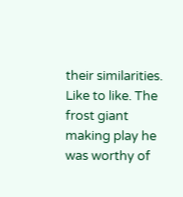their similarities. Like to like. The frost giant making play he was worthy of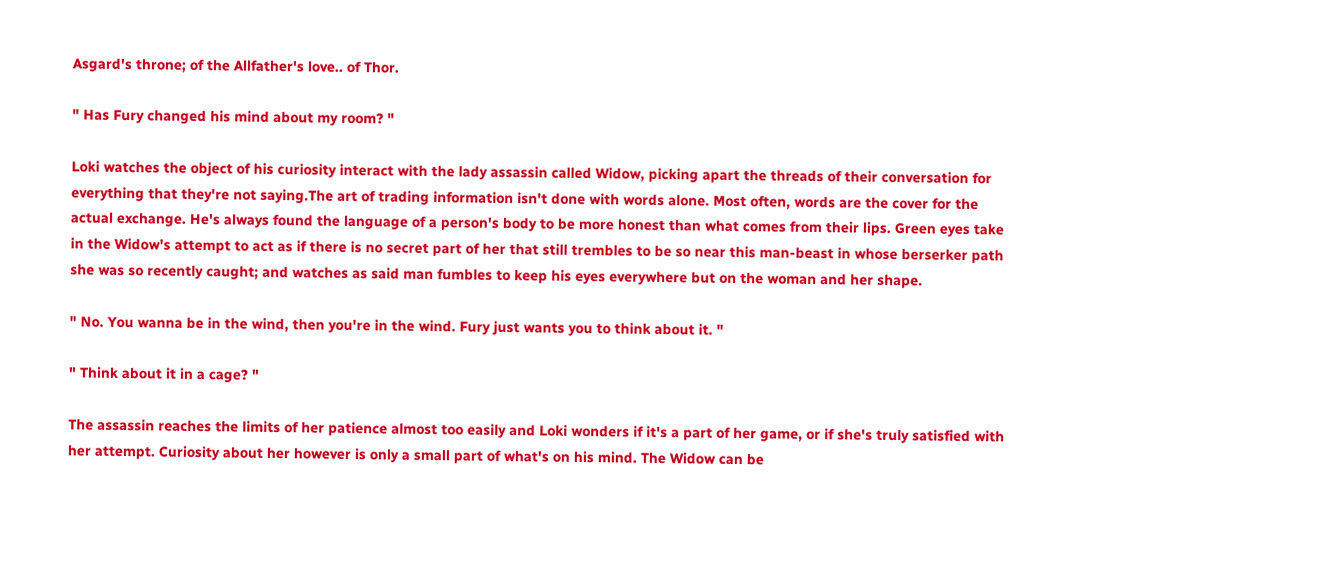Asgard's throne; of the Allfather's love.. of Thor.

" Has Fury changed his mind about my room? "

Loki watches the object of his curiosity interact with the lady assassin called Widow, picking apart the threads of their conversation for everything that they're not saying.The art of trading information isn't done with words alone. Most often, words are the cover for the actual exchange. He's always found the language of a person's body to be more honest than what comes from their lips. Green eyes take in the Widow's attempt to act as if there is no secret part of her that still trembles to be so near this man-beast in whose berserker path she was so recently caught; and watches as said man fumbles to keep his eyes everywhere but on the woman and her shape.

" No. You wanna be in the wind, then you're in the wind. Fury just wants you to think about it. "

" Think about it in a cage? "

The assassin reaches the limits of her patience almost too easily and Loki wonders if it's a part of her game, or if she's truly satisfied with her attempt. Curiosity about her however is only a small part of what's on his mind. The Widow can be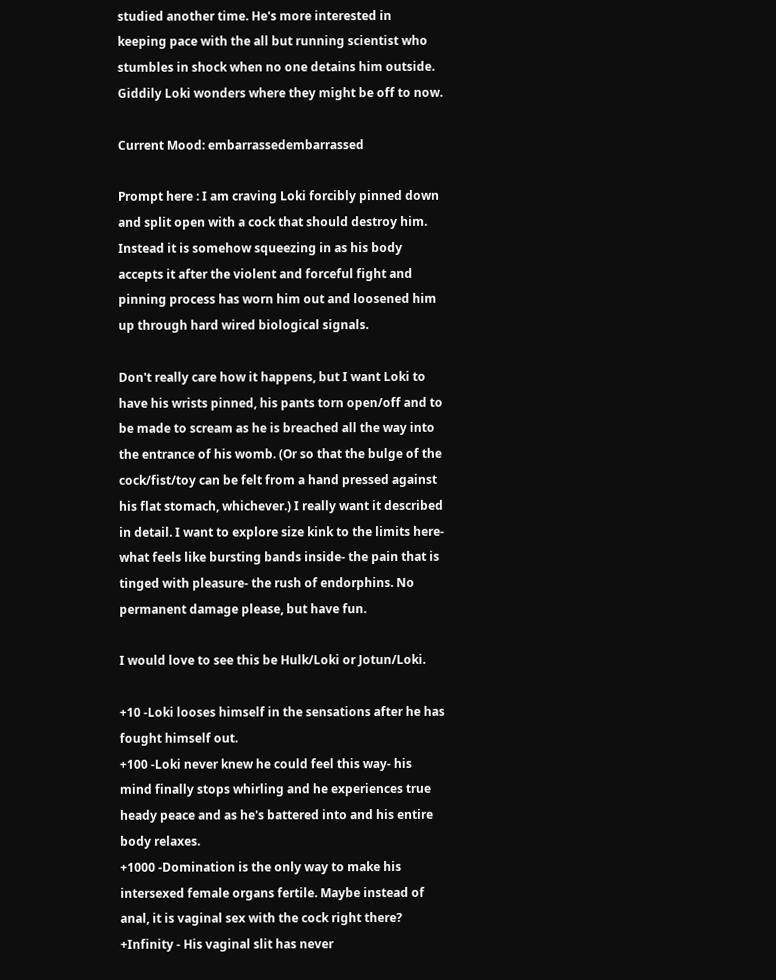studied another time. He's more interested in keeping pace with the all but running scientist who stumbles in shock when no one detains him outside. Giddily Loki wonders where they might be off to now.

Current Mood: embarrassedembarrassed

Prompt here : I am craving Loki forcibly pinned down and split open with a cock that should destroy him. Instead it is somehow squeezing in as his body accepts it after the violent and forceful fight and pinning process has worn him out and loosened him up through hard wired biological signals.

Don't really care how it happens, but I want Loki to have his wrists pinned, his pants torn open/off and to be made to scream as he is breached all the way into the entrance of his womb. (Or so that the bulge of the cock/fist/toy can be felt from a hand pressed against his flat stomach, whichever.) I really want it described in detail. I want to explore size kink to the limits here- what feels like bursting bands inside- the pain that is tinged with pleasure- the rush of endorphins. No permanent damage please, but have fun.

I would love to see this be Hulk/Loki or Jotun/Loki.

+10 -Loki looses himself in the sensations after he has fought himself out.
+100 -Loki never knew he could feel this way- his mind finally stops whirling and he experiences true heady peace and as he's battered into and his entire body relaxes.
+1000 -Domination is the only way to make his intersexed female organs fertile. Maybe instead of anal, it is vaginal sex with the cock right there?
+Infinity - His vaginal slit has never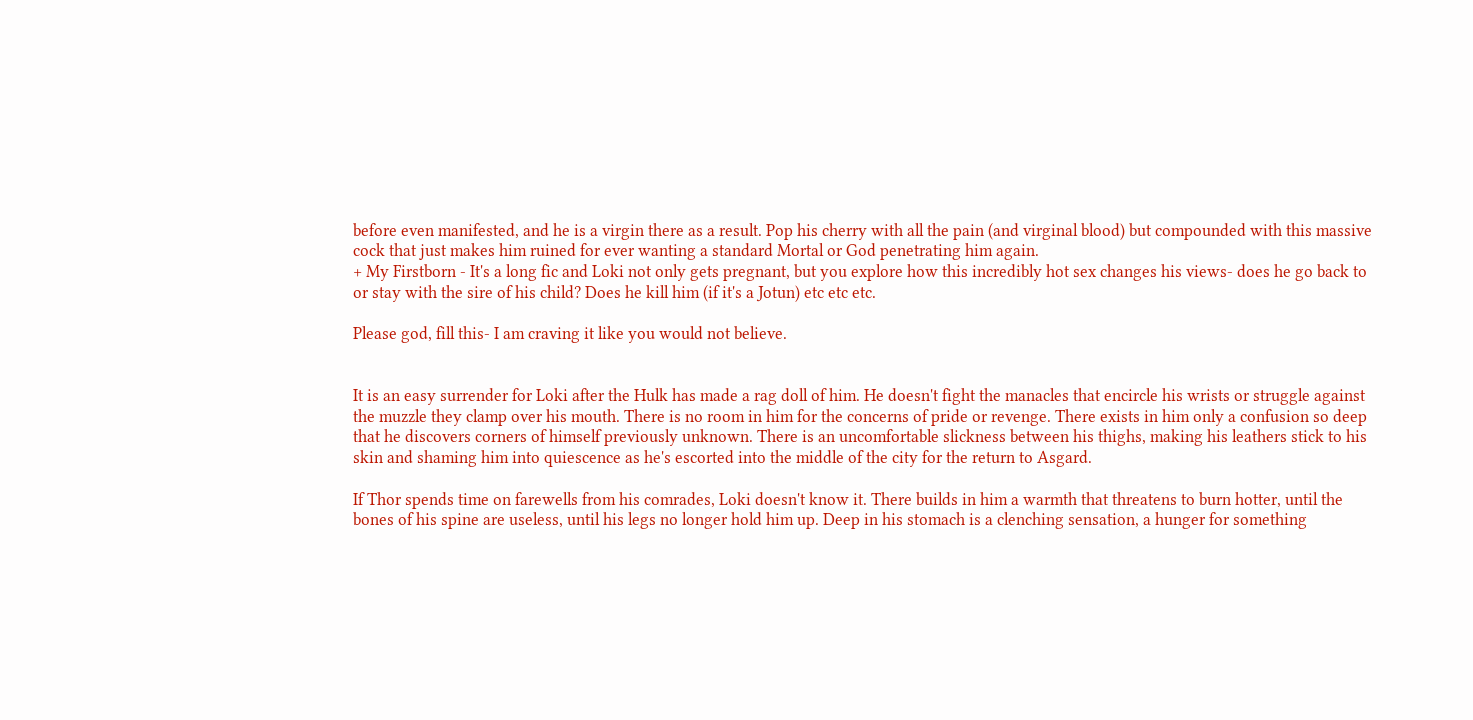before even manifested, and he is a virgin there as a result. Pop his cherry with all the pain (and virginal blood) but compounded with this massive cock that just makes him ruined for ever wanting a standard Mortal or God penetrating him again.
+ My Firstborn - It's a long fic and Loki not only gets pregnant, but you explore how this incredibly hot sex changes his views- does he go back to or stay with the sire of his child? Does he kill him (if it's a Jotun) etc etc etc.

Please god, fill this- I am craving it like you would not believe.


It is an easy surrender for Loki after the Hulk has made a rag doll of him. He doesn't fight the manacles that encircle his wrists or struggle against the muzzle they clamp over his mouth. There is no room in him for the concerns of pride or revenge. There exists in him only a confusion so deep that he discovers corners of himself previously unknown. There is an uncomfortable slickness between his thighs, making his leathers stick to his skin and shaming him into quiescence as he's escorted into the middle of the city for the return to Asgard.

If Thor spends time on farewells from his comrades, Loki doesn't know it. There builds in him a warmth that threatens to burn hotter, until the bones of his spine are useless, until his legs no longer hold him up. Deep in his stomach is a clenching sensation, a hunger for something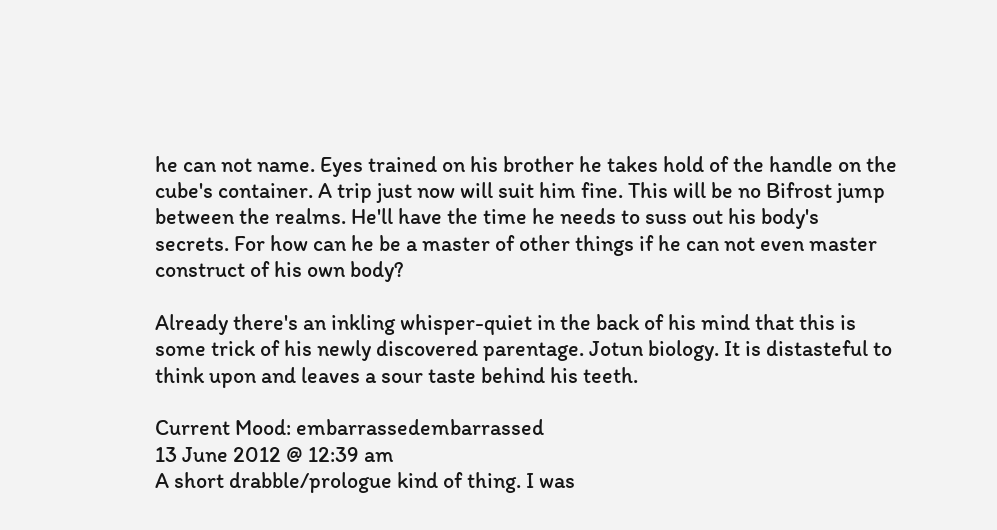he can not name. Eyes trained on his brother he takes hold of the handle on the cube's container. A trip just now will suit him fine. This will be no Bifrost jump between the realms. He'll have the time he needs to suss out his body's secrets. For how can he be a master of other things if he can not even master construct of his own body?

Already there's an inkling whisper-quiet in the back of his mind that this is some trick of his newly discovered parentage. Jotun biology. It is distasteful to think upon and leaves a sour taste behind his teeth.

Current Mood: embarrassedembarrassed
13 June 2012 @ 12:39 am
A short drabble/prologue kind of thing. I was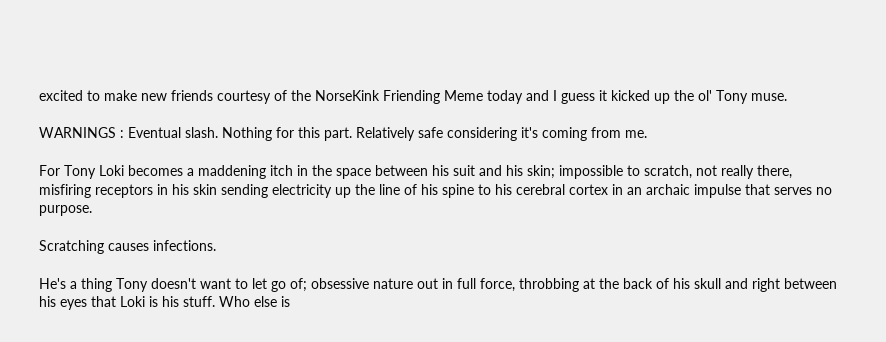excited to make new friends courtesy of the NorseKink Friending Meme today and I guess it kicked up the ol' Tony muse.

WARNINGS : Eventual slash. Nothing for this part. Relatively safe considering it's coming from me.

For Tony Loki becomes a maddening itch in the space between his suit and his skin; impossible to scratch, not really there, misfiring receptors in his skin sending electricity up the line of his spine to his cerebral cortex in an archaic impulse that serves no purpose.

Scratching causes infections.

He's a thing Tony doesn't want to let go of; obsessive nature out in full force, throbbing at the back of his skull and right between his eyes that Loki is his stuff. Who else is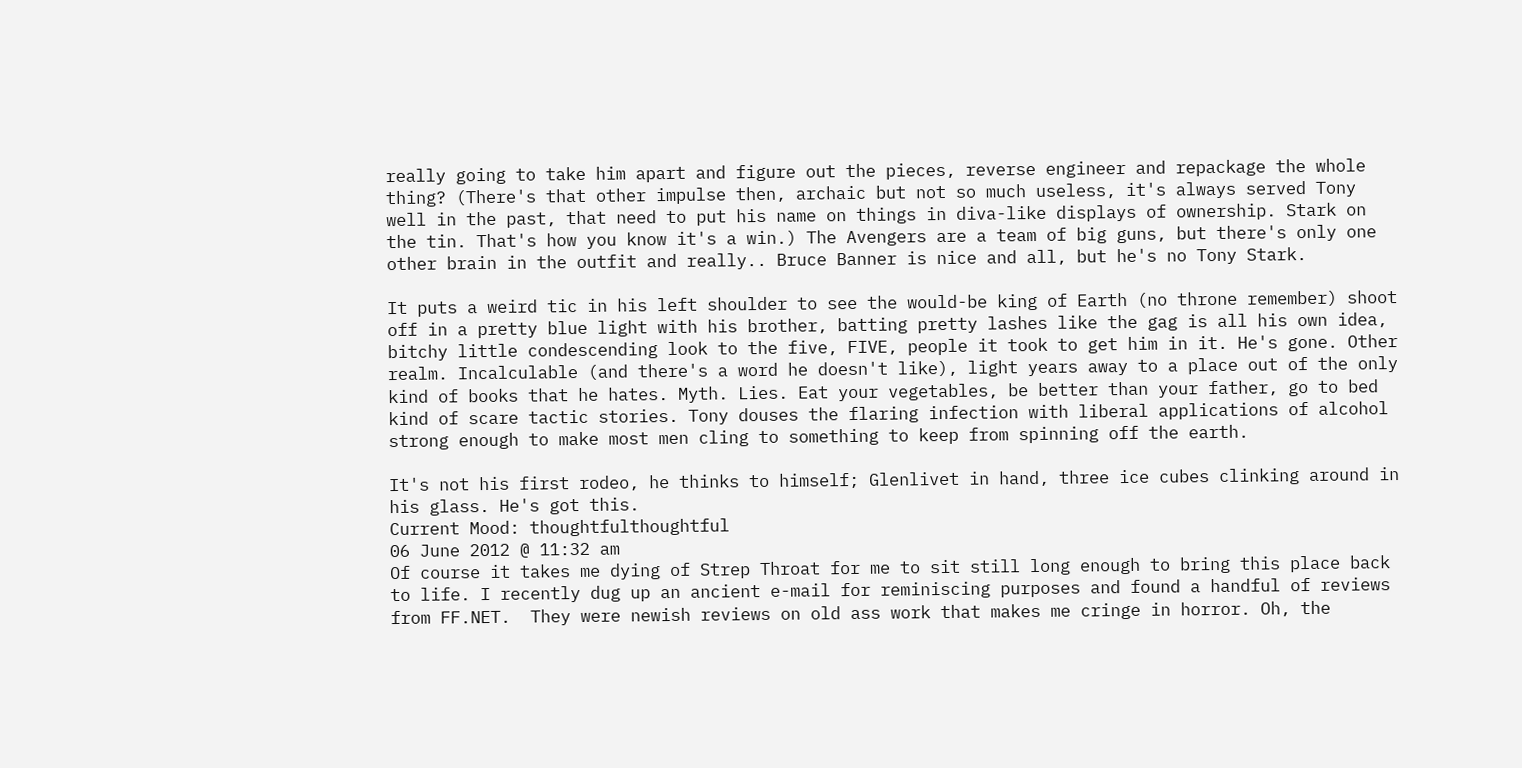really going to take him apart and figure out the pieces, reverse engineer and repackage the whole thing? (There's that other impulse then, archaic but not so much useless, it's always served Tony well in the past, that need to put his name on things in diva-like displays of ownership. Stark on the tin. That's how you know it's a win.) The Avengers are a team of big guns, but there's only one other brain in the outfit and really.. Bruce Banner is nice and all, but he's no Tony Stark.

It puts a weird tic in his left shoulder to see the would-be king of Earth (no throne remember) shoot off in a pretty blue light with his brother, batting pretty lashes like the gag is all his own idea, bitchy little condescending look to the five, FIVE, people it took to get him in it. He's gone. Other realm. Incalculable (and there's a word he doesn't like), light years away to a place out of the only kind of books that he hates. Myth. Lies. Eat your vegetables, be better than your father, go to bed kind of scare tactic stories. Tony douses the flaring infection with liberal applications of alcohol strong enough to make most men cling to something to keep from spinning off the earth.

It's not his first rodeo, he thinks to himself; Glenlivet in hand, three ice cubes clinking around in his glass. He's got this.
Current Mood: thoughtfulthoughtful
06 June 2012 @ 11:32 am
Of course it takes me dying of Strep Throat for me to sit still long enough to bring this place back to life. I recently dug up an ancient e-mail for reminiscing purposes and found a handful of reviews from FF.NET.  They were newish reviews on old ass work that makes me cringe in horror. Oh, the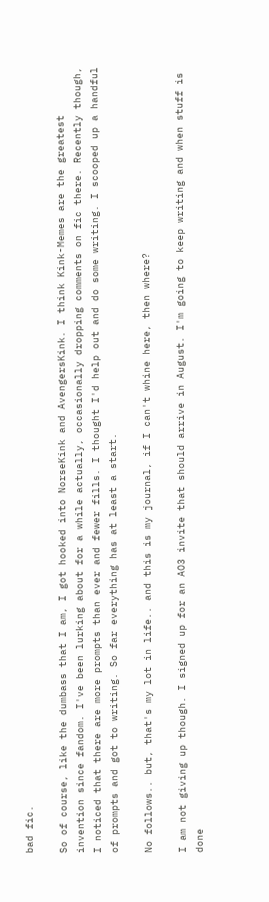bad fic.

So of course, like the dumbass that I am, I got hooked into NorseKink and AvengersKink. I think Kink-Memes are the greatest invention since fandom. I've been lurking about for a while actually, occasionally dropping comments on fic there. Recently though, I noticed that there are more prompts than ever and fewer fills. I thought I'd help out and do some writing. I scooped up a handful of prompts and got to writing. So far everything has at least a start.

No follows.. but, that's my lot in life.. and this is my journal, if I can't whine here, then where?

I am not giving up though. I signed up for an AO3 invite that should arrive in August. I'm going to keep writing and when stuff is done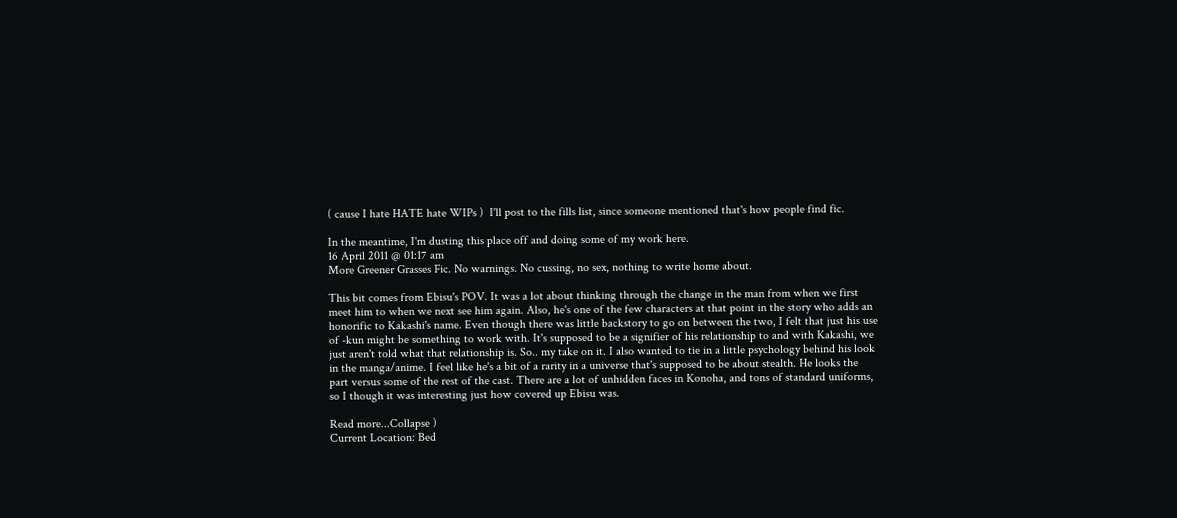( cause I hate HATE hate WIPs )  I'll post to the fills list, since someone mentioned that's how people find fic.

In the meantime, I'm dusting this place off and doing some of my work here.
16 April 2011 @ 01:17 am
More Greener Grasses Fic. No warnings. No cussing, no sex, nothing to write home about.

This bit comes from Ebisu's POV. It was a lot about thinking through the change in the man from when we first meet him to when we next see him again. Also, he's one of the few characters at that point in the story who adds an honorific to Kakashi's name. Even though there was little backstory to go on between the two, I felt that just his use of -kun might be something to work with. It's supposed to be a signifier of his relationship to and with Kakashi, we just aren't told what that relationship is. So.. my take on it. I also wanted to tie in a little psychology behind his look in the manga/anime. I feel like he's a bit of a rarity in a universe that's supposed to be about stealth. He looks the part versus some of the rest of the cast. There are a lot of unhidden faces in Konoha, and tons of standard uniforms, so I though it was interesting just how covered up Ebisu was.

Read more...Collapse )
Current Location: Bed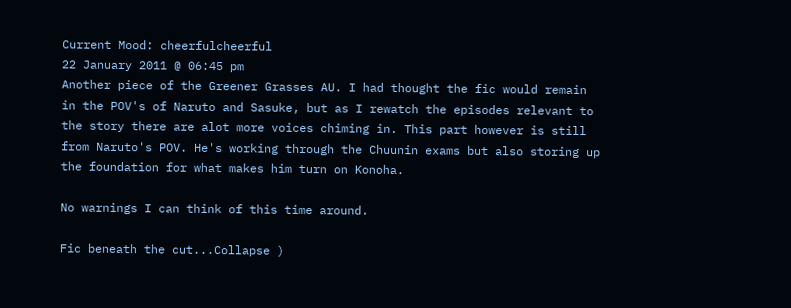Current Mood: cheerfulcheerful
22 January 2011 @ 06:45 pm
Another piece of the Greener Grasses AU. I had thought the fic would remain in the POV's of Naruto and Sasuke, but as I rewatch the episodes relevant to the story there are alot more voices chiming in. This part however is still from Naruto's POV. He's working through the Chuunin exams but also storing up the foundation for what makes him turn on Konoha.

No warnings I can think of this time around.

Fic beneath the cut...Collapse )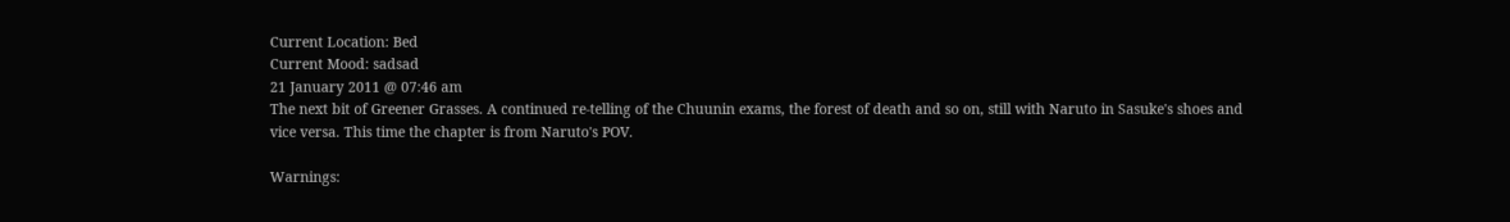Current Location: Bed
Current Mood: sadsad
21 January 2011 @ 07:46 am
The next bit of Greener Grasses. A continued re-telling of the Chuunin exams, the forest of death and so on, still with Naruto in Sasuke's shoes and vice versa. This time the chapter is from Naruto's POV.

Warnings: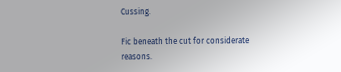Cussing.

Fic beneath the cut for considerate reasons.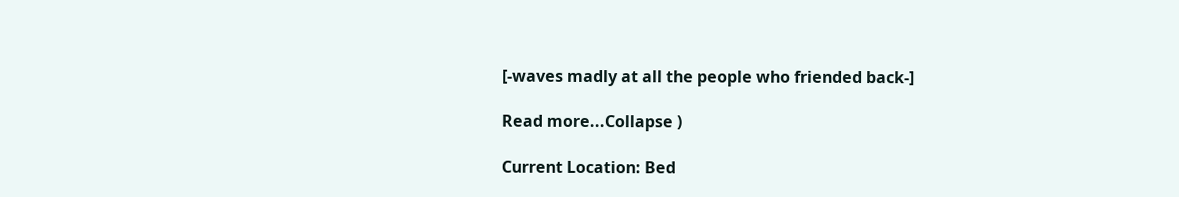[-waves madly at all the people who friended back-]

Read more...Collapse )

Current Location: Bed